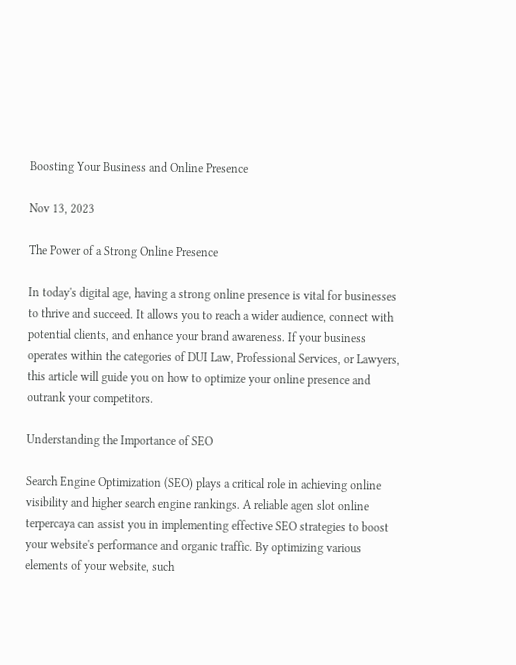Boosting Your Business and Online Presence

Nov 13, 2023

The Power of a Strong Online Presence

In today's digital age, having a strong online presence is vital for businesses to thrive and succeed. It allows you to reach a wider audience, connect with potential clients, and enhance your brand awareness. If your business operates within the categories of DUI Law, Professional Services, or Lawyers, this article will guide you on how to optimize your online presence and outrank your competitors.

Understanding the Importance of SEO

Search Engine Optimization (SEO) plays a critical role in achieving online visibility and higher search engine rankings. A reliable agen slot online terpercaya can assist you in implementing effective SEO strategies to boost your website's performance and organic traffic. By optimizing various elements of your website, such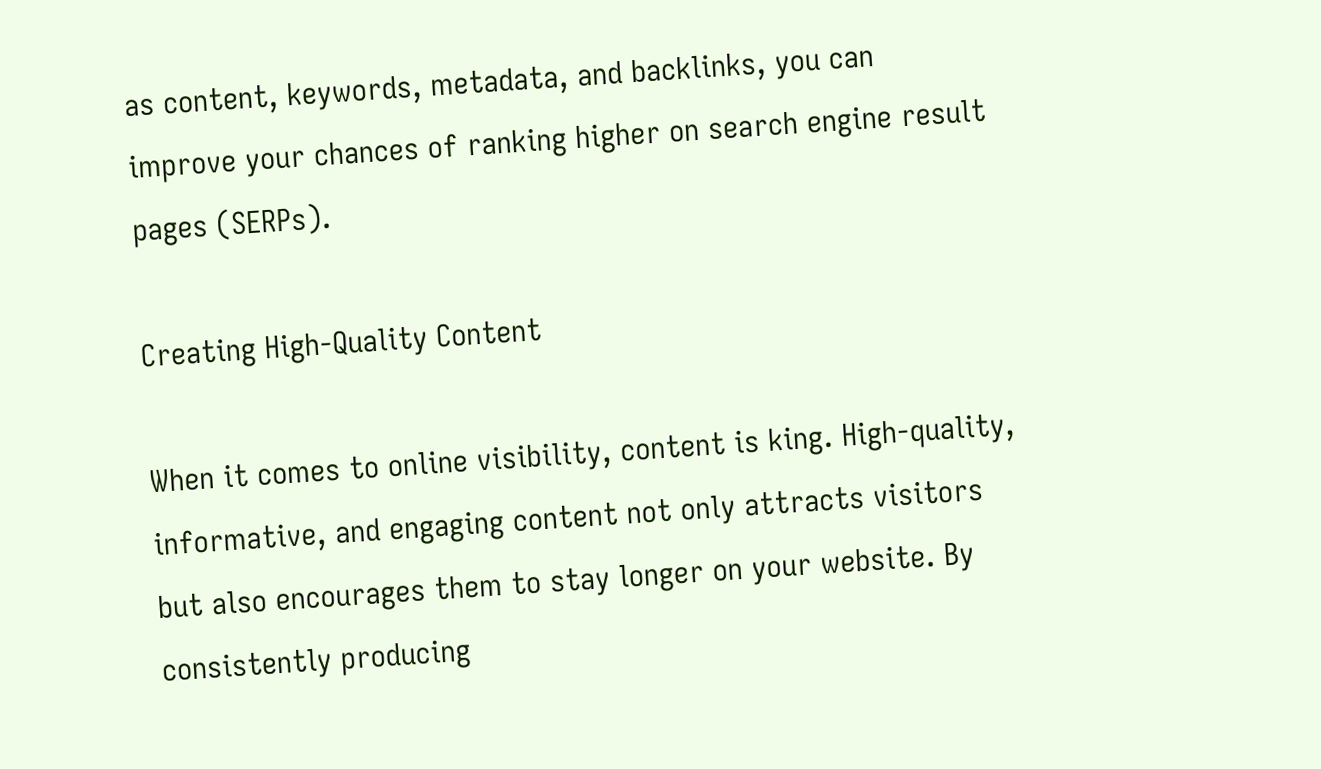as content, keywords, metadata, and backlinks, you can improve your chances of ranking higher on search engine result pages (SERPs).

Creating High-Quality Content

When it comes to online visibility, content is king. High-quality, informative, and engaging content not only attracts visitors but also encourages them to stay longer on your website. By consistently producing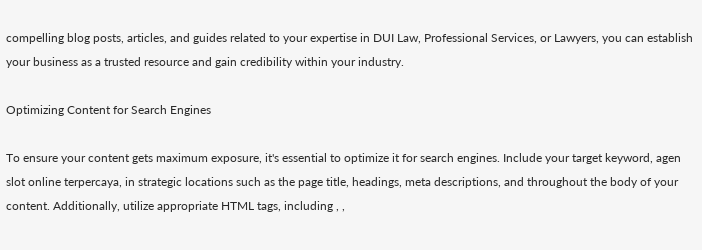compelling blog posts, articles, and guides related to your expertise in DUI Law, Professional Services, or Lawyers, you can establish your business as a trusted resource and gain credibility within your industry.

Optimizing Content for Search Engines

To ensure your content gets maximum exposure, it's essential to optimize it for search engines. Include your target keyword, agen slot online terpercaya, in strategic locations such as the page title, headings, meta descriptions, and throughout the body of your content. Additionally, utilize appropriate HTML tags, including , ,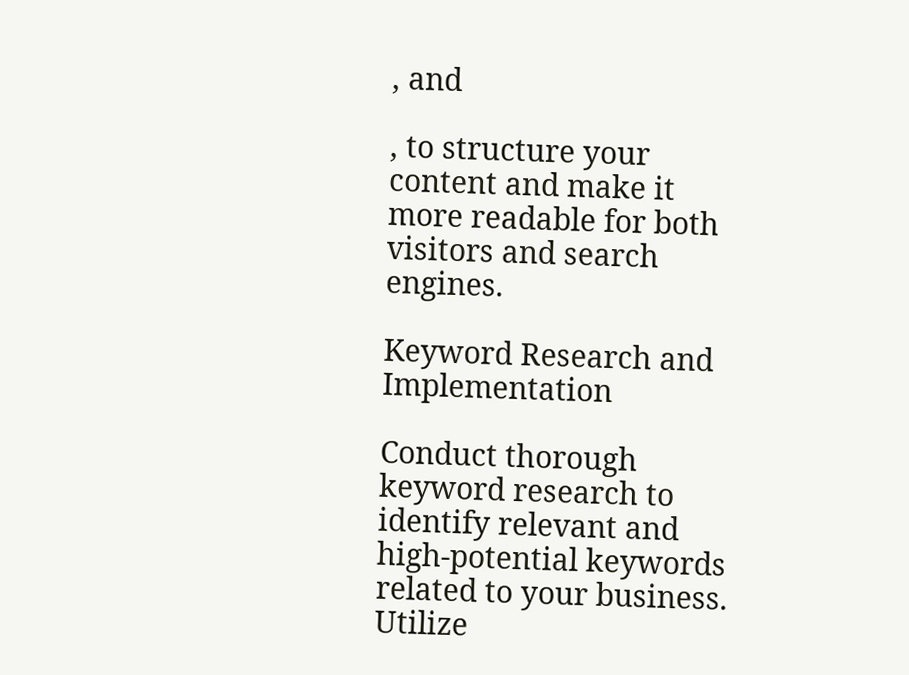, and

, to structure your content and make it more readable for both visitors and search engines.

Keyword Research and Implementation

Conduct thorough keyword research to identify relevant and high-potential keywords related to your business. Utilize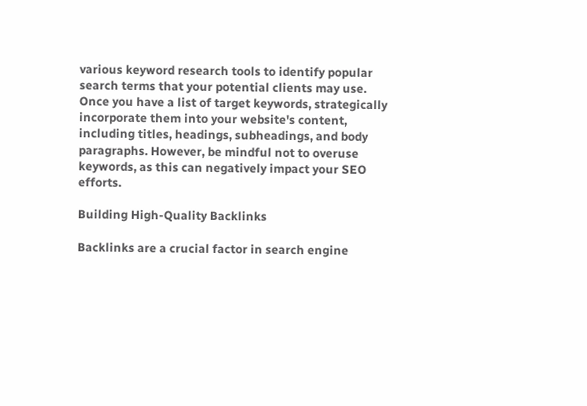various keyword research tools to identify popular search terms that your potential clients may use. Once you have a list of target keywords, strategically incorporate them into your website's content, including titles, headings, subheadings, and body paragraphs. However, be mindful not to overuse keywords, as this can negatively impact your SEO efforts.

Building High-Quality Backlinks

Backlinks are a crucial factor in search engine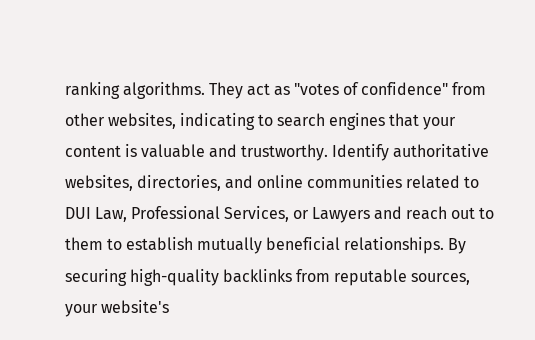ranking algorithms. They act as "votes of confidence" from other websites, indicating to search engines that your content is valuable and trustworthy. Identify authoritative websites, directories, and online communities related to DUI Law, Professional Services, or Lawyers and reach out to them to establish mutually beneficial relationships. By securing high-quality backlinks from reputable sources, your website's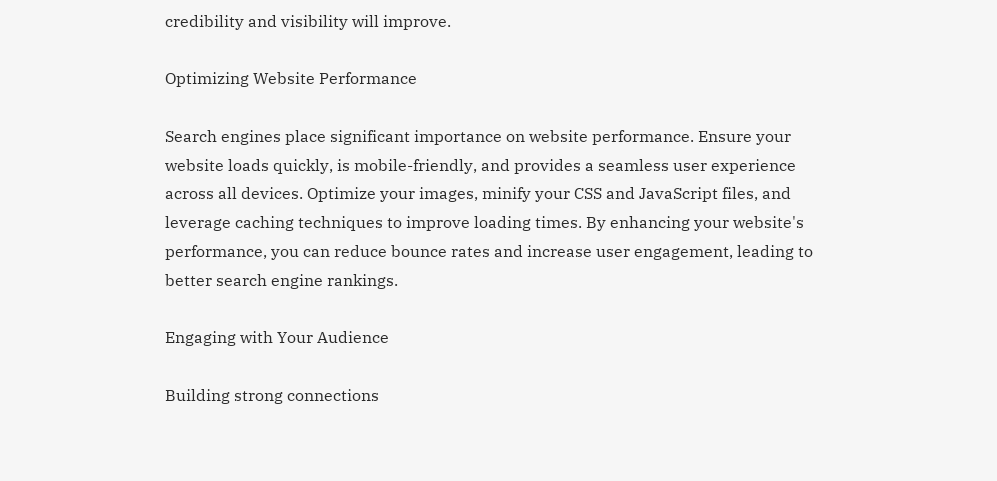credibility and visibility will improve.

Optimizing Website Performance

Search engines place significant importance on website performance. Ensure your website loads quickly, is mobile-friendly, and provides a seamless user experience across all devices. Optimize your images, minify your CSS and JavaScript files, and leverage caching techniques to improve loading times. By enhancing your website's performance, you can reduce bounce rates and increase user engagement, leading to better search engine rankings.

Engaging with Your Audience

Building strong connections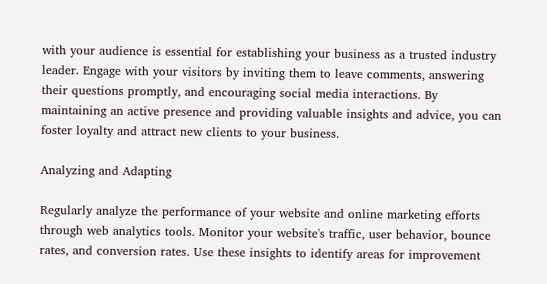with your audience is essential for establishing your business as a trusted industry leader. Engage with your visitors by inviting them to leave comments, answering their questions promptly, and encouraging social media interactions. By maintaining an active presence and providing valuable insights and advice, you can foster loyalty and attract new clients to your business.

Analyzing and Adapting

Regularly analyze the performance of your website and online marketing efforts through web analytics tools. Monitor your website's traffic, user behavior, bounce rates, and conversion rates. Use these insights to identify areas for improvement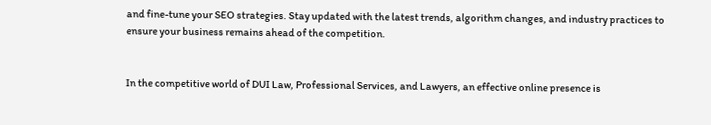and fine-tune your SEO strategies. Stay updated with the latest trends, algorithm changes, and industry practices to ensure your business remains ahead of the competition.


In the competitive world of DUI Law, Professional Services, and Lawyers, an effective online presence is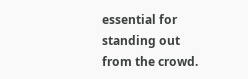essential for standing out from the crowd.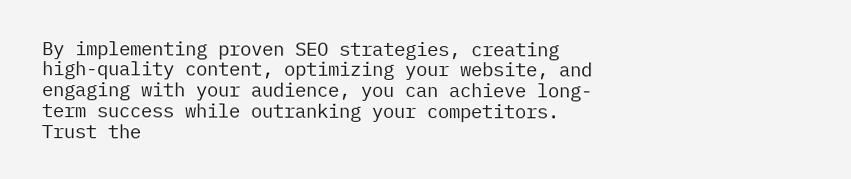By implementing proven SEO strategies, creating high-quality content, optimizing your website, and engaging with your audience, you can achieve long-term success while outranking your competitors. Trust the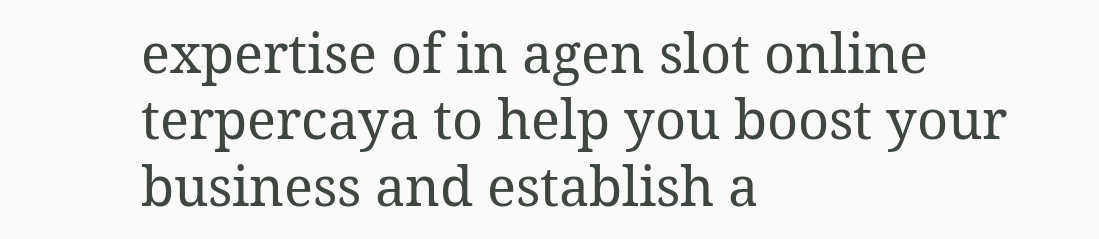expertise of in agen slot online terpercaya to help you boost your business and establish a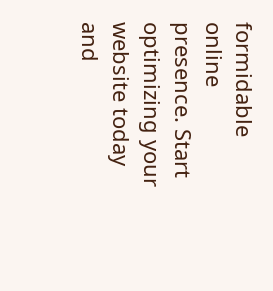formidable online presence. Start optimizing your website today and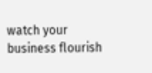watch your business flourish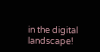in the digital landscape!